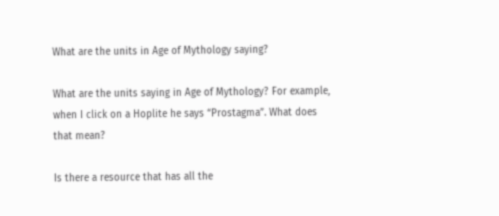What are the units in Age of Mythology saying?

What are the units saying in Age of Mythology? For example, when I click on a Hoplite he says “Prostagma”. What does that mean?

Is there a resource that has all the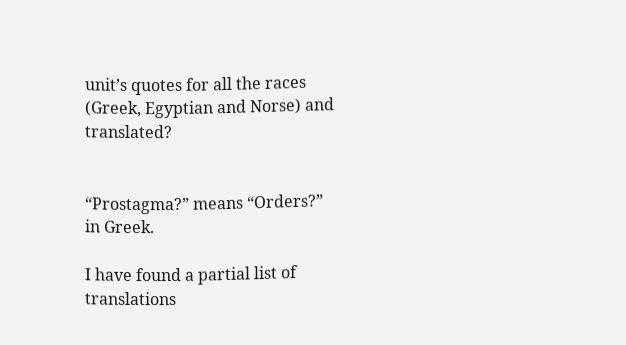unit’s quotes for all the races (Greek, Egyptian and Norse) and translated?


“Prostagma?” means “Orders?” in Greek.

I have found a partial list of translations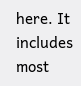here. It includes most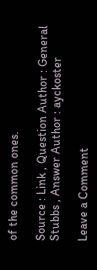of the common ones.

Source : Link , Question Author : General Stubbs , Answer Author : ayckoster

Leave a Comment